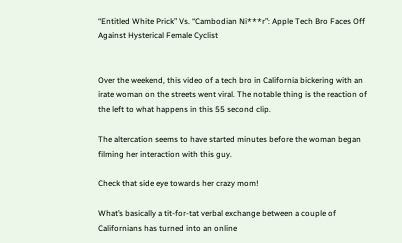“Entitled White Prick” Vs. “Cambodian Ni***r”: Apple Tech Bro Faces Off Against Hysterical Female Cyclist


Over the weekend, this video of a tech bro in California bickering with an irate woman on the streets went viral. The notable thing is the reaction of the left to what happens in this 55 second clip.

The altercation seems to have started minutes before the woman began filming her interaction with this guy.

Check that side eye towards her crazy mom!

What’s basically a tit-for-tat verbal exchange between a couple of Californians has turned into an online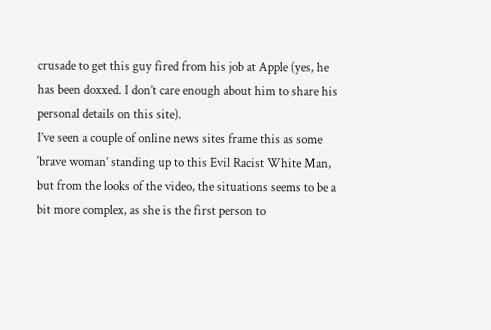crusade to get this guy fired from his job at Apple (yes, he has been doxxed. I don’t care enough about him to share his personal details on this site).
I’ve seen a couple of online news sites frame this as some ‘brave woman’ standing up to this Evil Racist White Man, but from the looks of the video, the situations seems to be a bit more complex, as she is the first person to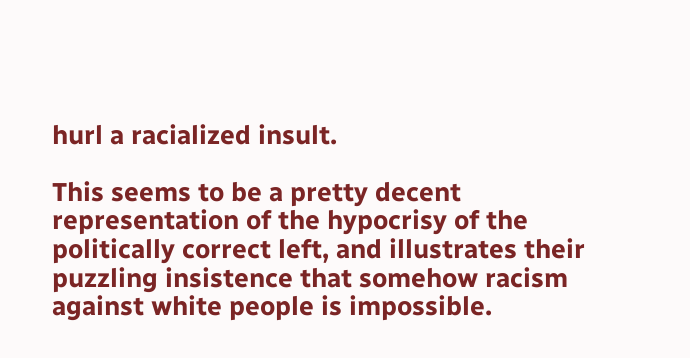hurl a racialized insult.

This seems to be a pretty decent representation of the hypocrisy of the politically correct left, and illustrates their puzzling insistence that somehow racism against white people is impossible.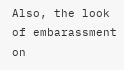Also, the look of embarassment on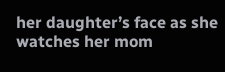her daughter’s face as she watches her mom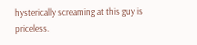hysterically screaming at this guy is priceless.